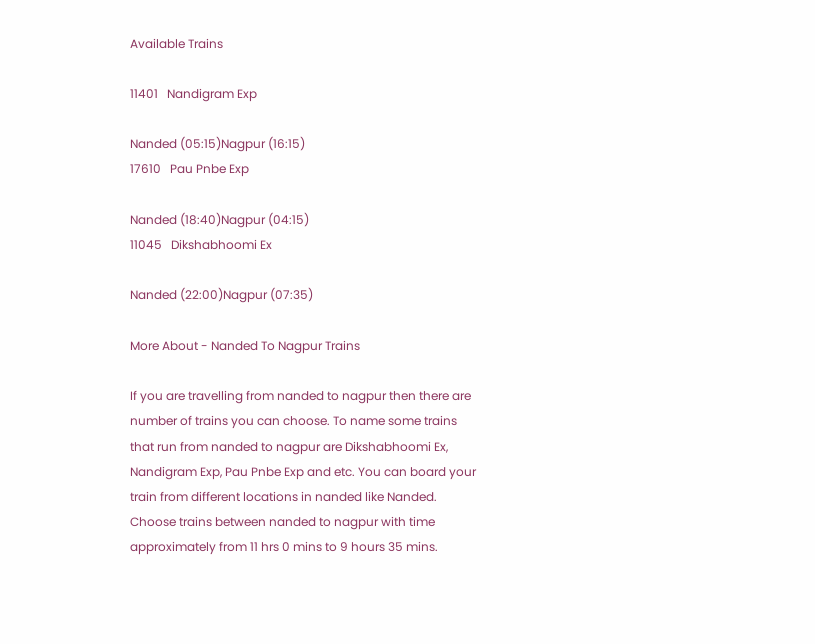Available Trains

11401   Nandigram Exp

Nanded (05:15)Nagpur (16:15)
17610   Pau Pnbe Exp

Nanded (18:40)Nagpur (04:15)
11045   Dikshabhoomi Ex

Nanded (22:00)Nagpur (07:35)

More About - Nanded To Nagpur Trains

If you are travelling from nanded to nagpur then there are number of trains you can choose. To name some trains that run from nanded to nagpur are Dikshabhoomi Ex, Nandigram Exp, Pau Pnbe Exp and etc. You can board your train from different locations in nanded like Nanded. Choose trains between nanded to nagpur with time approximately from 11 hrs 0 mins to 9 hours 35 mins.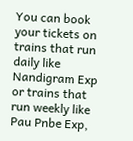You can book your tickets on trains that run daily like Nandigram Exp or trains that run weekly like Pau Pnbe Exp,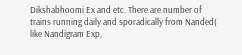Dikshabhoomi Ex and etc. There are number of trains running daily and sporadically from Nanded( like Nandigram Exp,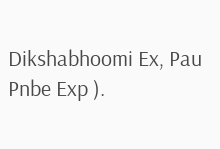Dikshabhoomi Ex, Pau Pnbe Exp ).